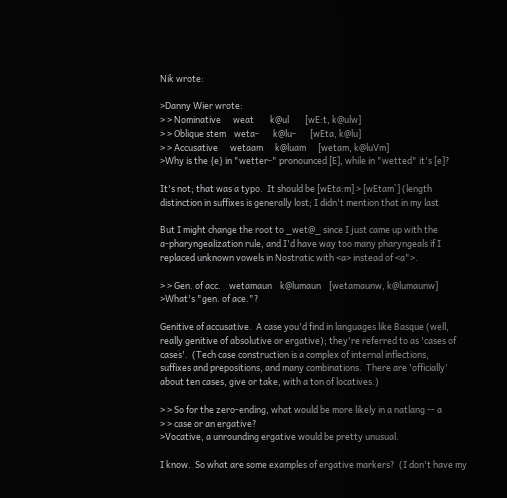Nik wrote:

>Danny Wier wrote:
> > Nominative      weat        k@ul        [wE:t, k@ulw]
> > Oblique stem    weta-       k@lu-       [wEta, k@lu]
> > Accusative      wetaam      k@luam      [wetam, k@luVm]
>Why is the {e} in "wetter-" pronounced [E], while in "wetted" it's [e]?

It's not; that was a typo.  It should be [wEta:m] > [wEtam`] (length
distinction in suffixes is generally lost; I didn't mention that in my last

But I might change the root to _wet@_ since I just came up with the
a-pharyngealization rule, and I'd have way too many pharyngeals if I
replaced unknown vowels in Nostratic with <a> instead of <a">.

> > Gen. of acc.    wetamaun    k@lumaun    [wetamaunw, k@lumaunw]
>What's "gen. of ace."?

Genitive of accusative.  A case you'd find in languages like Basque (well,
really genitive of absolutive or ergative); they're referred to as 'cases of
cases'.  (Tech case construction is a complex of internal inflections,
suffixes and prepositions, and many combinations.  There are 'officially'
about ten cases, give or take, with a ton of locatives.)

> > So for the zero-ending, what would be more likely in a natlang -- a
> > case or an ergative?
>Vocative, a unrounding ergative would be pretty unusual.

I know.  So what are some examples of ergative markers?  (I don't have my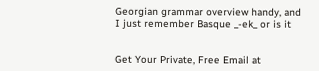Georgian grammar overview handy, and I just remember Basque _-ek_ or is it


Get Your Private, Free Email at